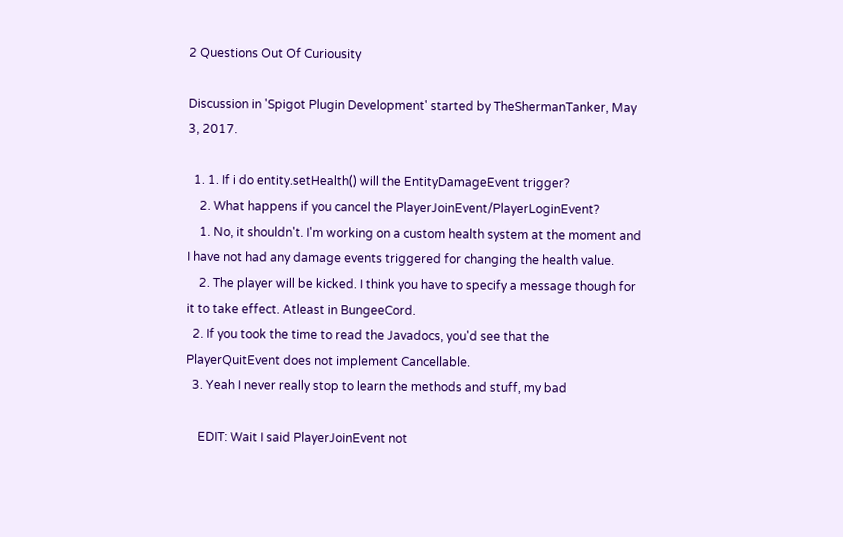2 Questions Out Of Curiousity

Discussion in 'Spigot Plugin Development' started by TheShermanTanker, May 3, 2017.

  1. 1. If i do entity.setHealth() will the EntityDamageEvent trigger?
    2. What happens if you cancel the PlayerJoinEvent/PlayerLoginEvent?
    1. No, it shouldn't. I'm working on a custom health system at the moment and I have not had any damage events triggered for changing the health value.
    2. The player will be kicked. I think you have to specify a message though for it to take effect. Atleast in BungeeCord.
  2. If you took the time to read the Javadocs, you'd see that the PlayerQuitEvent does not implement Cancellable.
  3. Yeah I never really stop to learn the methods and stuff, my bad

    EDIT: Wait I said PlayerJoinEvent not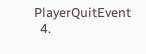PlayerQuitEvent
  4.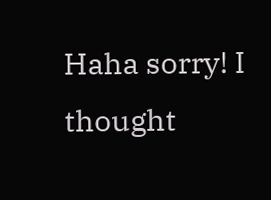Haha sorry! I thought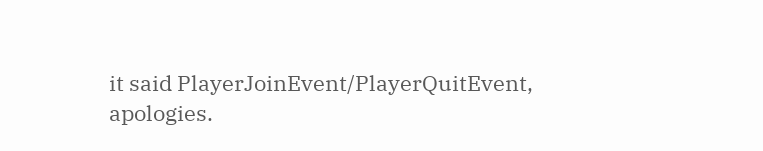it said PlayerJoinEvent/PlayerQuitEvent, apologies.